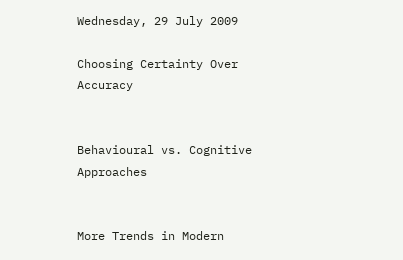Wednesday, 29 July 2009

Choosing Certainty Over Accuracy


Behavioural vs. Cognitive Approaches


More Trends in Modern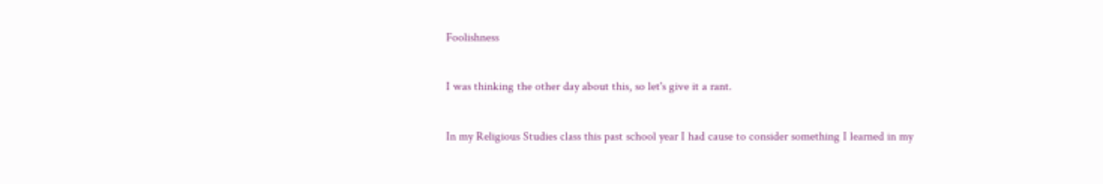Foolishness

I was thinking the other day about this, so let's give it a rant.

In my Religious Studies class this past school year I had cause to consider something I learned in my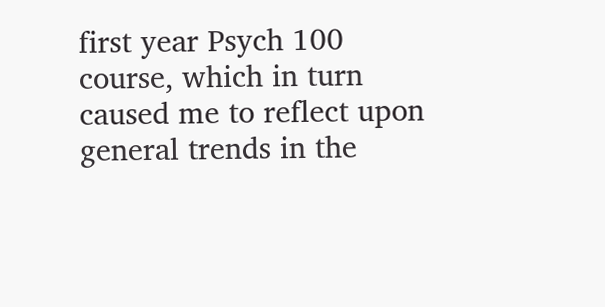first year Psych 100 course, which in turn caused me to reflect upon general trends in the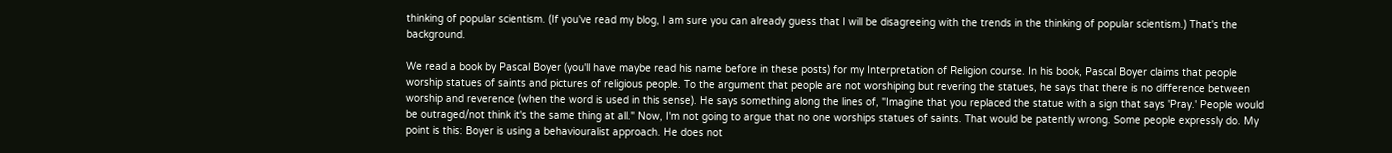thinking of popular scientism. (If you've read my blog, I am sure you can already guess that I will be disagreeing with the trends in the thinking of popular scientism.) That's the background.

We read a book by Pascal Boyer (you'll have maybe read his name before in these posts) for my Interpretation of Religion course. In his book, Pascal Boyer claims that people worship statues of saints and pictures of religious people. To the argument that people are not worshiping but revering the statues, he says that there is no difference between worship and reverence (when the word is used in this sense). He says something along the lines of, "Imagine that you replaced the statue with a sign that says 'Pray.' People would be outraged/not think it's the same thing at all." Now, I'm not going to argue that no one worships statues of saints. That would be patently wrong. Some people expressly do. My point is this: Boyer is using a behaviouralist approach. He does not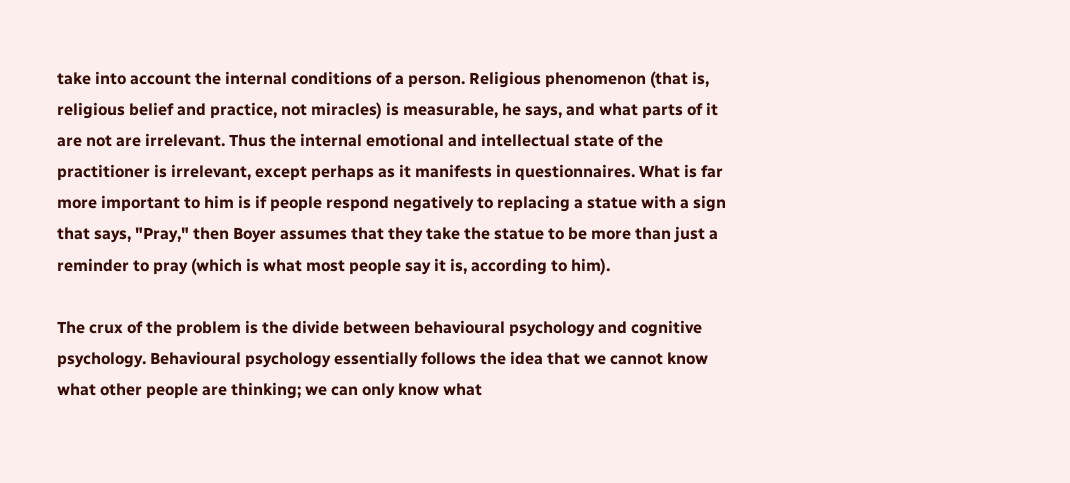take into account the internal conditions of a person. Religious phenomenon (that is, religious belief and practice, not miracles) is measurable, he says, and what parts of it are not are irrelevant. Thus the internal emotional and intellectual state of the practitioner is irrelevant, except perhaps as it manifests in questionnaires. What is far more important to him is if people respond negatively to replacing a statue with a sign that says, "Pray," then Boyer assumes that they take the statue to be more than just a reminder to pray (which is what most people say it is, according to him).

The crux of the problem is the divide between behavioural psychology and cognitive psychology. Behavioural psychology essentially follows the idea that we cannot know what other people are thinking; we can only know what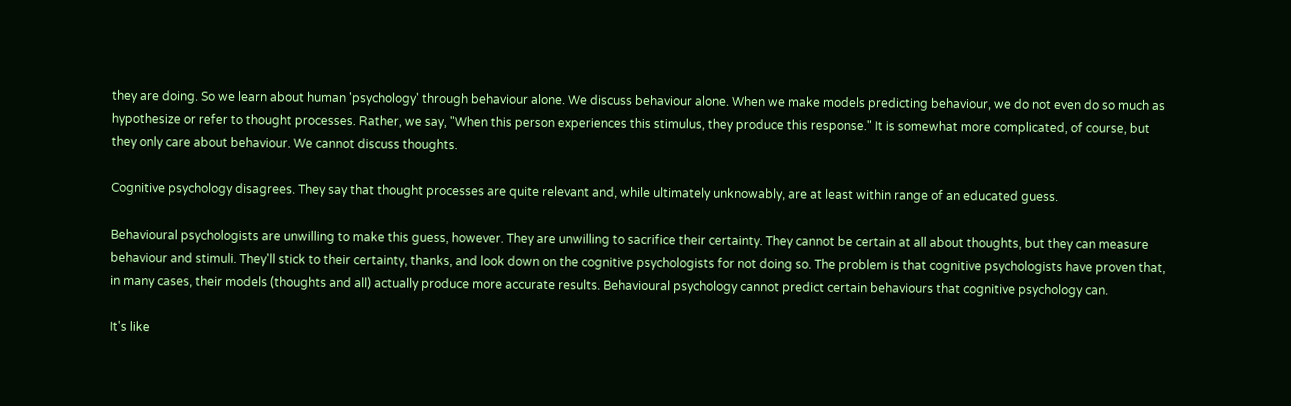they are doing. So we learn about human 'psychology' through behaviour alone. We discuss behaviour alone. When we make models predicting behaviour, we do not even do so much as hypothesize or refer to thought processes. Rather, we say, "When this person experiences this stimulus, they produce this response." It is somewhat more complicated, of course, but they only care about behaviour. We cannot discuss thoughts.

Cognitive psychology disagrees. They say that thought processes are quite relevant and, while ultimately unknowably, are at least within range of an educated guess.

Behavioural psychologists are unwilling to make this guess, however. They are unwilling to sacrifice their certainty. They cannot be certain at all about thoughts, but they can measure behaviour and stimuli. They'll stick to their certainty, thanks, and look down on the cognitive psychologists for not doing so. The problem is that cognitive psychologists have proven that, in many cases, their models (thoughts and all) actually produce more accurate results. Behavioural psychology cannot predict certain behaviours that cognitive psychology can.

It's like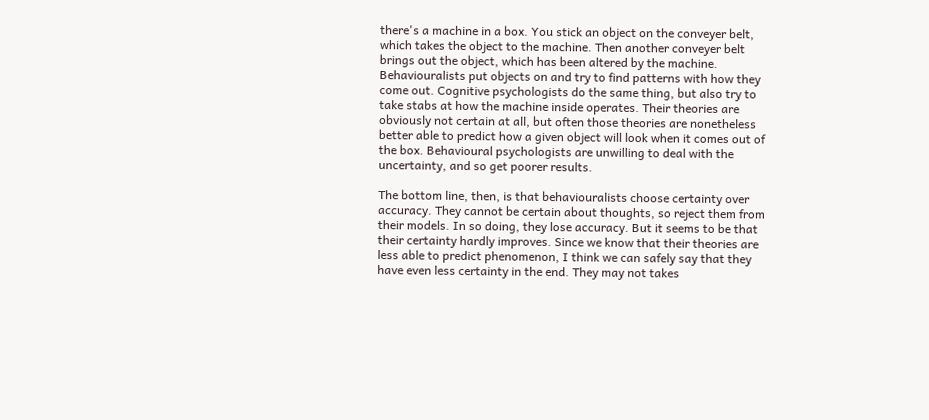there's a machine in a box. You stick an object on the conveyer belt, which takes the object to the machine. Then another conveyer belt brings out the object, which has been altered by the machine. Behaviouralists put objects on and try to find patterns with how they come out. Cognitive psychologists do the same thing, but also try to take stabs at how the machine inside operates. Their theories are obviously not certain at all, but often those theories are nonetheless better able to predict how a given object will look when it comes out of the box. Behavioural psychologists are unwilling to deal with the uncertainty, and so get poorer results.

The bottom line, then, is that behaviouralists choose certainty over accuracy. They cannot be certain about thoughts, so reject them from their models. In so doing, they lose accuracy. But it seems to be that their certainty hardly improves. Since we know that their theories are less able to predict phenomenon, I think we can safely say that they have even less certainty in the end. They may not takes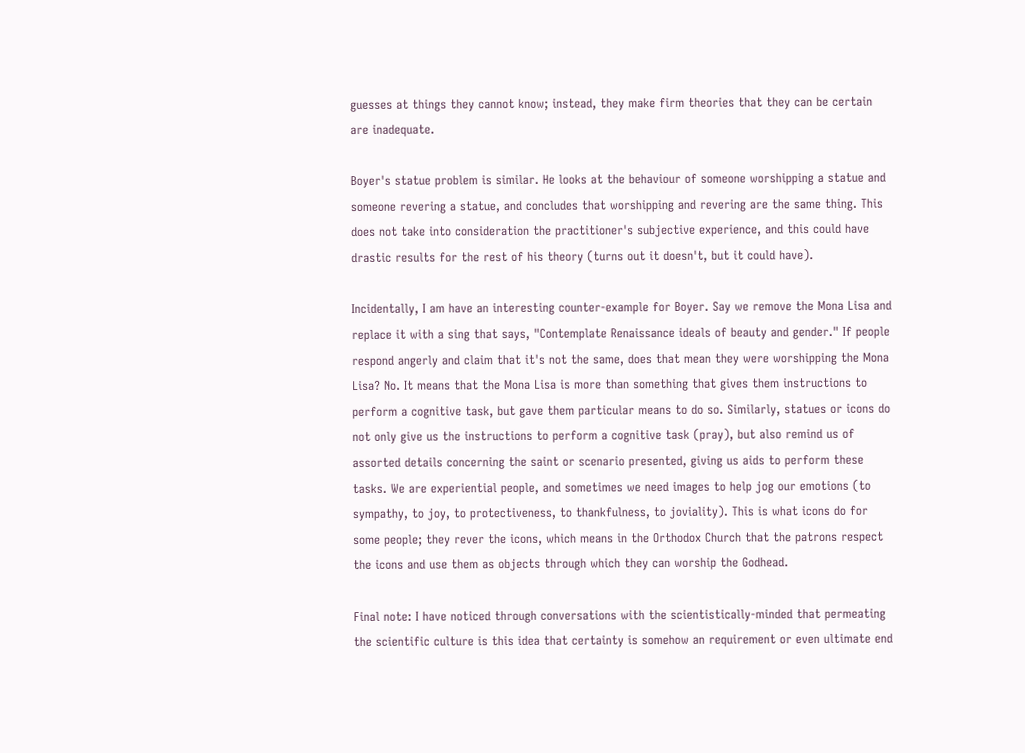guesses at things they cannot know; instead, they make firm theories that they can be certain are inadequate.

Boyer's statue problem is similar. He looks at the behaviour of someone worshipping a statue and someone revering a statue, and concludes that worshipping and revering are the same thing. This does not take into consideration the practitioner's subjective experience, and this could have drastic results for the rest of his theory (turns out it doesn't, but it could have).

Incidentally, I am have an interesting counter-example for Boyer. Say we remove the Mona Lisa and replace it with a sing that says, "Contemplate Renaissance ideals of beauty and gender." If people respond angerly and claim that it's not the same, does that mean they were worshipping the Mona Lisa? No. It means that the Mona Lisa is more than something that gives them instructions to perform a cognitive task, but gave them particular means to do so. Similarly, statues or icons do not only give us the instructions to perform a cognitive task (pray), but also remind us of assorted details concerning the saint or scenario presented, giving us aids to perform these tasks. We are experiential people, and sometimes we need images to help jog our emotions (to sympathy, to joy, to protectiveness, to thankfulness, to joviality). This is what icons do for some people; they rever the icons, which means in the Orthodox Church that the patrons respect the icons and use them as objects through which they can worship the Godhead.

Final note: I have noticed through conversations with the scientistically-minded that permeating the scientific culture is this idea that certainty is somehow an requirement or even ultimate end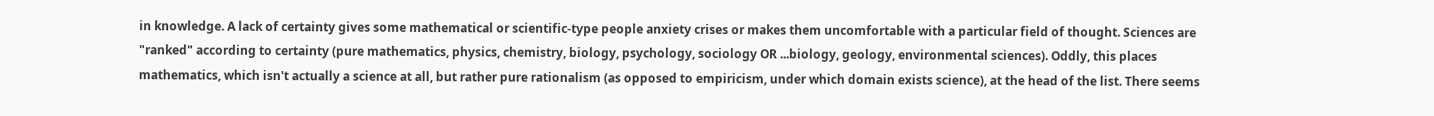in knowledge. A lack of certainty gives some mathematical or scientific-type people anxiety crises or makes them uncomfortable with a particular field of thought. Sciences are "ranked" according to certainty (pure mathematics, physics, chemistry, biology, psychology, sociology OR ...biology, geology, environmental sciences). Oddly, this places mathematics, which isn't actually a science at all, but rather pure rationalism (as opposed to empiricism, under which domain exists science), at the head of the list. There seems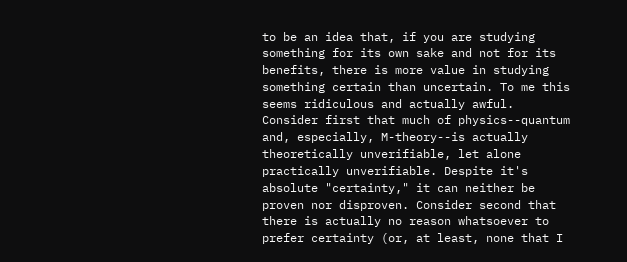to be an idea that, if you are studying something for its own sake and not for its benefits, there is more value in studying something certain than uncertain. To me this seems ridiculous and actually awful. Consider first that much of physics--quantum and, especially, M-theory--is actually theoretically unverifiable, let alone practically unverifiable. Despite it's absolute "certainty," it can neither be proven nor disproven. Consider second that there is actually no reason whatsoever to prefer certainty (or, at least, none that I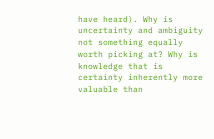have heard). Why is uncertainty and ambiguity not something equally worth picking at? Why is knowledge that is certainty inherently more valuable than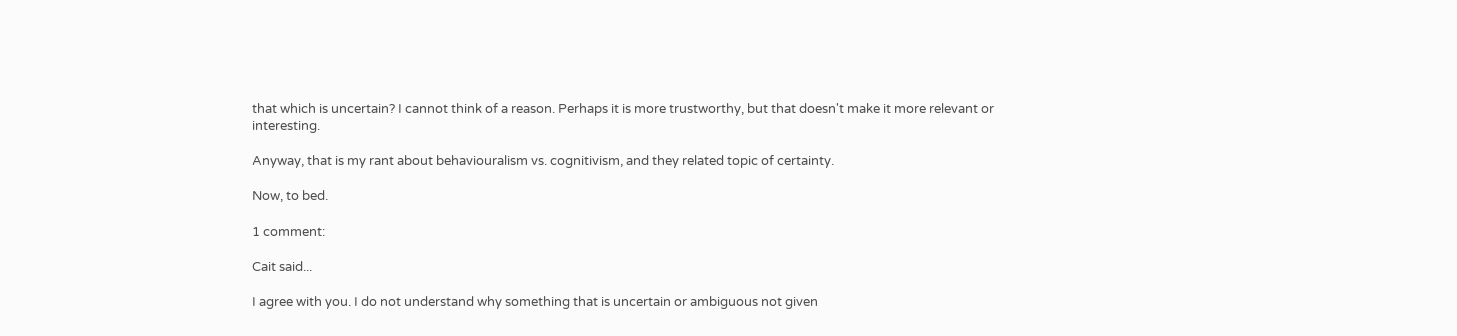that which is uncertain? I cannot think of a reason. Perhaps it is more trustworthy, but that doesn't make it more relevant or interesting.

Anyway, that is my rant about behaviouralism vs. cognitivism, and they related topic of certainty.

Now, to bed.

1 comment:

Cait said...

I agree with you. I do not understand why something that is uncertain or ambiguous not given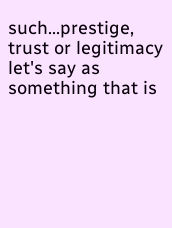such...prestige, trust or legitimacy let's say as something that is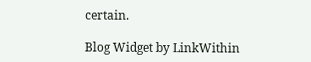certain.

Blog Widget by LinkWithin